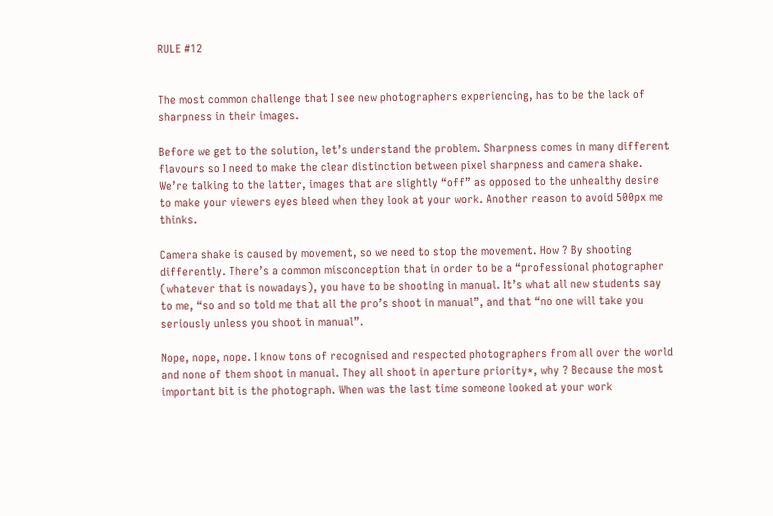RULE #12


The most common challenge that I see new photographers experiencing, has to be the lack of sharpness in their images.

Before we get to the solution, let’s understand the problem. Sharpness comes in many different flavours so I need to make the clear distinction between pixel sharpness and camera shake. We’re talking to the latter, images that are slightly “off” as opposed to the unhealthy desire to make your viewers eyes bleed when they look at your work. Another reason to avoid 500px me thinks.

Camera shake is caused by movement, so we need to stop the movement. How ? By shooting differently. There’s a common misconception that in order to be a “professional photographer (whatever that is nowadays), you have to be shooting in manual. It’s what all new students say to me, “so and so told me that all the pro’s shoot in manual”, and that “no one will take you seriously unless you shoot in manual”.

Nope, nope, nope. I know tons of recognised and respected photographers from all over the world and none of them shoot in manual. They all shoot in aperture priority*, why ? Because the most important bit is the photograph. When was the last time someone looked at your work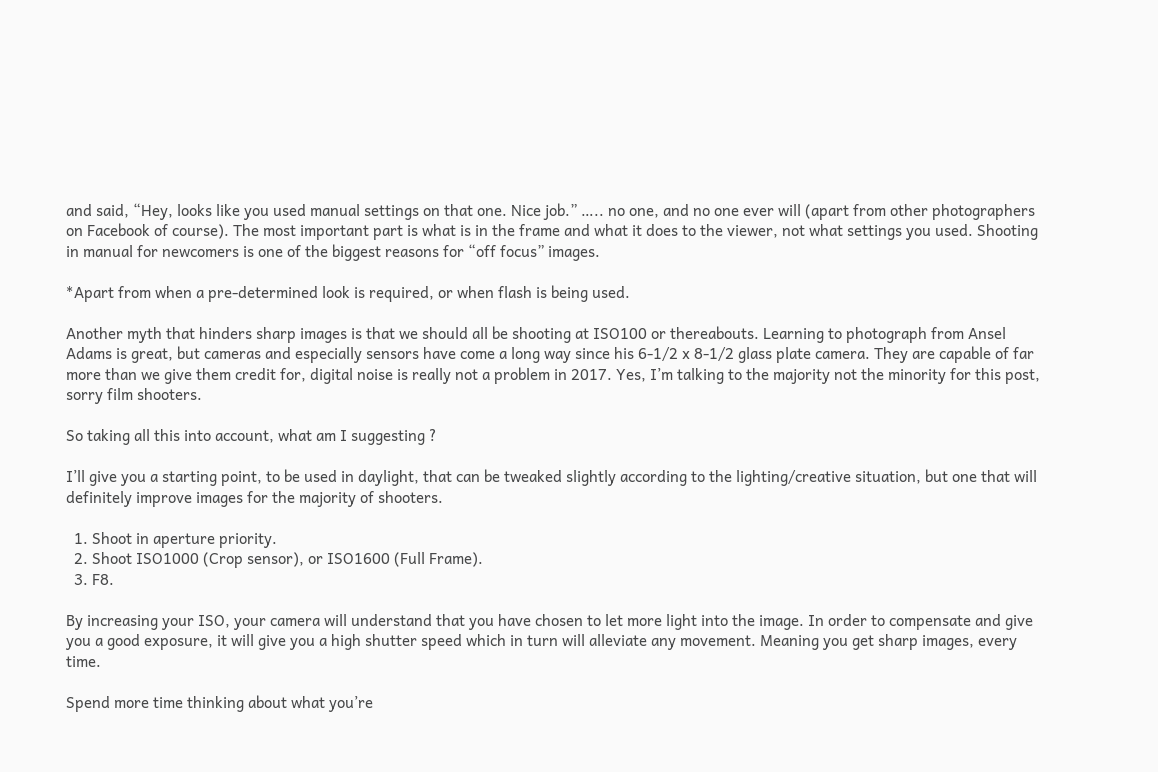and said, “Hey, looks like you used manual settings on that one. Nice job.” ….. no one, and no one ever will (apart from other photographers on Facebook of course). The most important part is what is in the frame and what it does to the viewer, not what settings you used. Shooting in manual for newcomers is one of the biggest reasons for “off focus” images.

*Apart from when a pre-determined look is required, or when flash is being used.

Another myth that hinders sharp images is that we should all be shooting at ISO100 or thereabouts. Learning to photograph from Ansel Adams is great, but cameras and especially sensors have come a long way since his 6-1/2 x 8-1/2 glass plate camera. They are capable of far more than we give them credit for, digital noise is really not a problem in 2017. Yes, I’m talking to the majority not the minority for this post, sorry film shooters.

So taking all this into account, what am I suggesting ?

I’ll give you a starting point, to be used in daylight, that can be tweaked slightly according to the lighting/creative situation, but one that will definitely improve images for the majority of shooters.

  1. Shoot in aperture priority.
  2. Shoot ISO1000 (Crop sensor), or ISO1600 (Full Frame).
  3. F8.

By increasing your ISO, your camera will understand that you have chosen to let more light into the image. In order to compensate and give you a good exposure, it will give you a high shutter speed which in turn will alleviate any movement. Meaning you get sharp images, every time.

Spend more time thinking about what you’re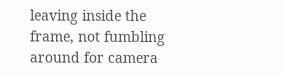leaving inside the frame, not fumbling around for camera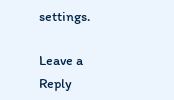settings.

Leave a Reply